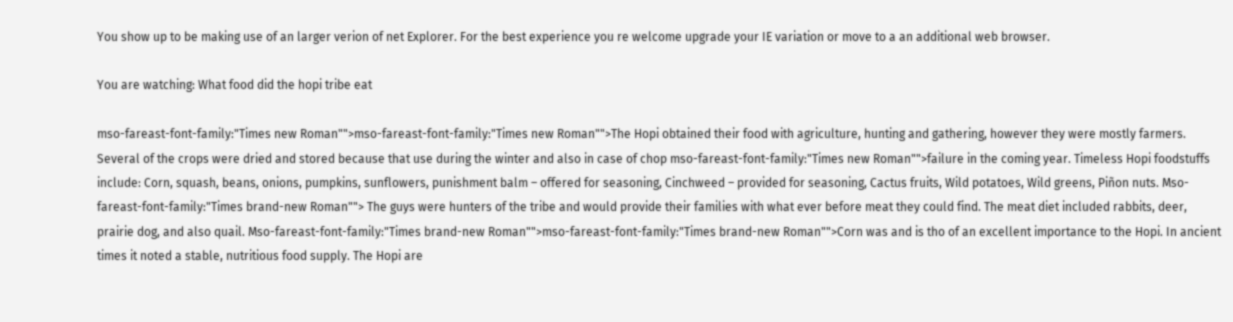You show up to be making use of an larger verion of net Explorer. For the best experience you re welcome upgrade your IE variation or move to a an additional web browser.

You are watching: What food did the hopi tribe eat

mso-fareast-font-family:"Times new Roman"">mso-fareast-font-family:"Times new Roman"">The Hopi obtained their food with agriculture, hunting and gathering, however they were mostly farmers. Several of the crops were dried and stored because that use during the winter and also in case of chop mso-fareast-font-family:"Times new Roman"">failure in the coming year. Timeless Hopi foodstuffs include: Corn, squash, beans, onions, pumpkins, sunflowers, punishment balm – offered for seasoning, Cinchweed – provided for seasoning, Cactus fruits, Wild potatoes, Wild greens, Piñon nuts. Mso-fareast-font-family:"Times brand-new Roman""> The guys were hunters of the tribe and would provide their families with what ever before meat they could find. The meat diet included rabbits, deer, prairie dog, and also quail. Mso-fareast-font-family:"Times brand-new Roman"">mso-fareast-font-family:"Times brand-new Roman"">Corn was and is tho of an excellent importance to the Hopi. In ancient times it noted a stable, nutritious food supply. The Hopi are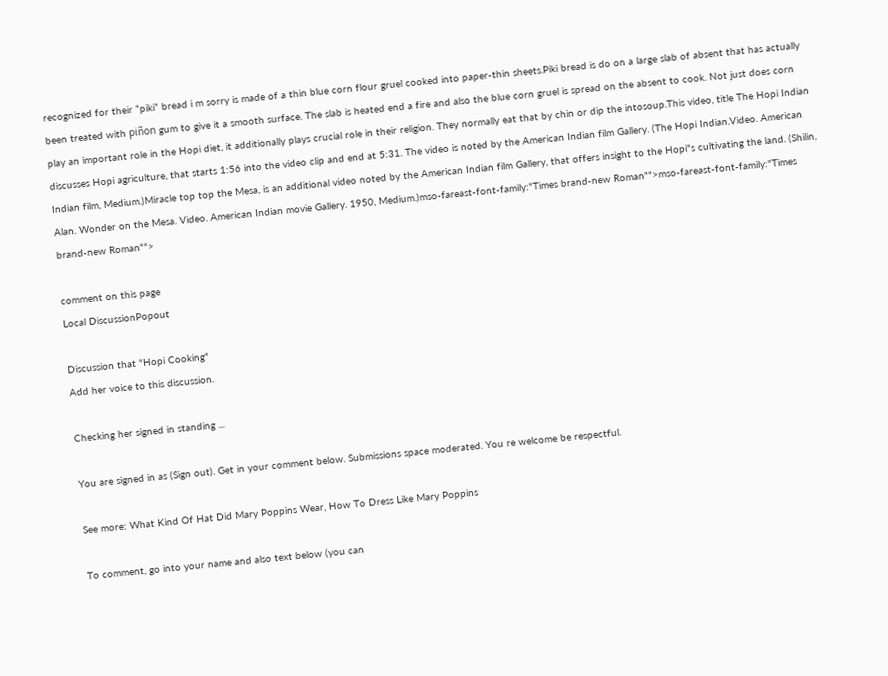recognized for their “piki” bread i m sorry is made of a thin blue corn flour gruel cooked into paper-thin sheets.Piki bread is do on a large slab of absent that has actually been treated with piñon gum to give it a smooth surface. The slab is heated end a fire and also the blue corn gruel is spread on the absent to cook. Not just does corn play an important role in the Hopi diet, it additionally plays crucial role in their religion. They normally eat that by chin or dip the intosoup.This video, title The Hopi Indian discusses Hopi agriculture, that starts 1:56 into the video clip and end at 5:31. The video is noted by the American Indian film Gallery. (The Hopi Indian.Video. American Indian film, Medium.)Miracle top top the Mesa, is an additional video noted by the American Indian film Gallery, that offers insight to the Hopi"s cultivating the land. (Shilin, Alan. Wonder on the Mesa. Video. American Indian movie Gallery. 1950, Medium.)mso-fareast-font-family:"Times brand-new Roman"">mso-fareast-font-family:"Times brand-new Roman"">

comment on this page
Local DiscussionPopout

Discussion that "Hopi Cooking"
Add her voice to this discussion.

Checking her signed in standing ...

You are signed in as (Sign out). Get in your comment below. Submissions space moderated. You re welcome be respectful.

See more: What Kind Of Hat Did Mary Poppins Wear, How To Dress Like Mary Poppins

To comment, go into your name and also text below (you can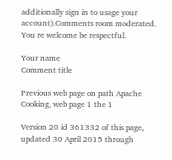additionally sign in to usage your account).Comments room moderated. You re welcome be respectful.

Your name
Comment title

Previous web page on path Apache Cooking, web page 1 the 1

Version 20 id 361332 of this page, updated 30 April 2015 through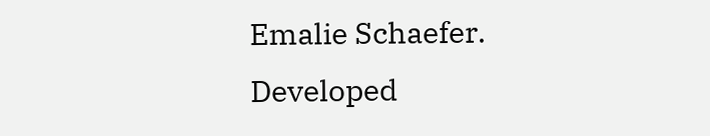Emalie Schaefer. Developed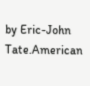by Eric-John Tate.American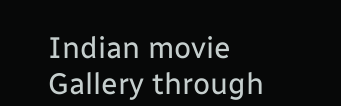Indian movie Gallery through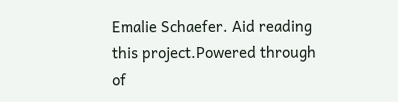Emalie Schaefer. Aid reading this project.Powered through of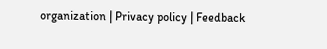organization | Privacy policy | Feedback